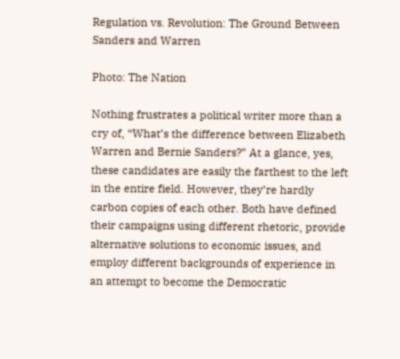Regulation vs. Revolution: The Ground Between Sanders and Warren

Photo: The Nation

Nothing frustrates a political writer more than a cry of, “What’s the difference between Elizabeth Warren and Bernie Sanders?” At a glance, yes, these candidates are easily the farthest to the left in the entire field. However, they’re hardly carbon copies of each other. Both have defined their campaigns using different rhetoric, provide alternative solutions to economic issues, and employ different backgrounds of experience in an attempt to become the Democratic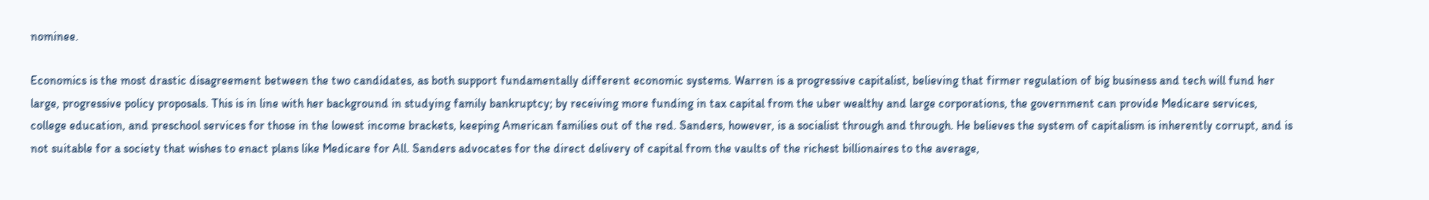nominee.

Economics is the most drastic disagreement between the two candidates, as both support fundamentally different economic systems. Warren is a progressive capitalist, believing that firmer regulation of big business and tech will fund her large, progressive policy proposals. This is in line with her background in studying family bankruptcy; by receiving more funding in tax capital from the uber wealthy and large corporations, the government can provide Medicare services, college education, and preschool services for those in the lowest income brackets, keeping American families out of the red. Sanders, however, is a socialist through and through. He believes the system of capitalism is inherently corrupt, and is not suitable for a society that wishes to enact plans like Medicare for All. Sanders advocates for the direct delivery of capital from the vaults of the richest billionaires to the average,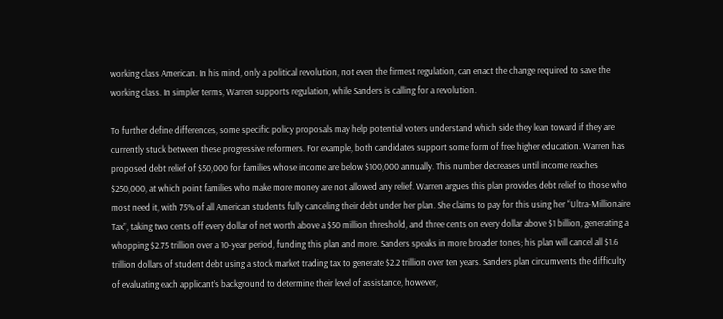working class American. In his mind, only a political revolution, not even the firmest regulation, can enact the change required to save the working class. In simpler terms, Warren supports regulation, while Sanders is calling for a revolution.

To further define differences, some specific policy proposals may help potential voters understand which side they lean toward if they are currently stuck between these progressive reformers. For example, both candidates support some form of free higher education. Warren has proposed debt relief of $50,000 for families whose income are below $100,000 annually. This number decreases until income reaches $250,000, at which point families who make more money are not allowed any relief. Warren argues this plan provides debt relief to those who most need it, with 75% of all American students fully canceling their debt under her plan. She claims to pay for this using her “Ultra-Millionaire Tax”, taking two cents off every dollar of net worth above a $50 million threshold, and three cents on every dollar above $1 billion, generating a whopping $2.75 trillion over a 10-year period, funding this plan and more. Sanders speaks in more broader tones; his plan will cancel all $1.6 trillion dollars of student debt using a stock market trading tax to generate $2.2 trillion over ten years. Sanders plan circumvents the difficulty of evaluating each applicant’s background to determine their level of assistance, however,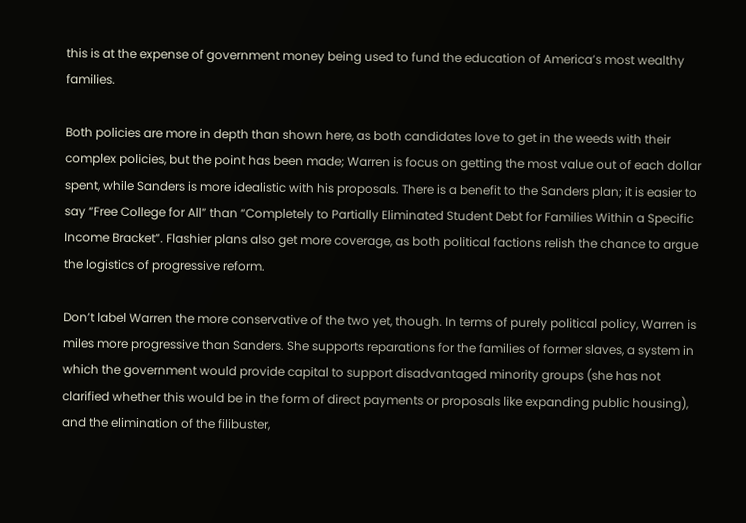this is at the expense of government money being used to fund the education of America’s most wealthy families.

Both policies are more in depth than shown here, as both candidates love to get in the weeds with their complex policies, but the point has been made; Warren is focus on getting the most value out of each dollar spent, while Sanders is more idealistic with his proposals. There is a benefit to the Sanders plan; it is easier to say “Free College for All” than “Completely to Partially Eliminated Student Debt for Families Within a Specific Income Bracket”. Flashier plans also get more coverage, as both political factions relish the chance to argue the logistics of progressive reform.

Don’t label Warren the more conservative of the two yet, though. In terms of purely political policy, Warren is miles more progressive than Sanders. She supports reparations for the families of former slaves, a system in which the government would provide capital to support disadvantaged minority groups (she has not clarified whether this would be in the form of direct payments or proposals like expanding public housing), and the elimination of the filibuster,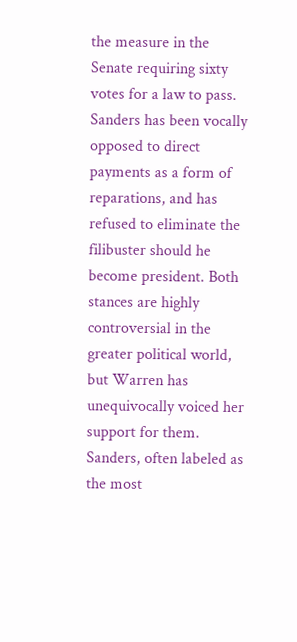the measure in the Senate requiring sixty votes for a law to pass. Sanders has been vocally opposed to direct payments as a form of reparations, and has refused to eliminate the filibuster should he become president. Both stances are highly controversial in the greater political world, but Warren has unequivocally voiced her support for them. Sanders, often labeled as the most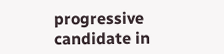progressive candidate in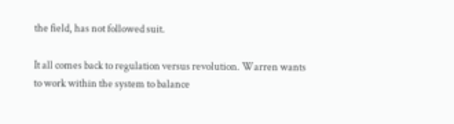the field, has not followed suit.

It all comes back to regulation versus revolution. Warren wants to work within the system to balance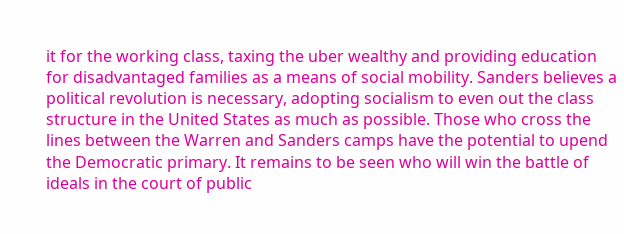it for the working class, taxing the uber wealthy and providing education for disadvantaged families as a means of social mobility. Sanders believes a political revolution is necessary, adopting socialism to even out the class structure in the United States as much as possible. Those who cross the lines between the Warren and Sanders camps have the potential to upend the Democratic primary. It remains to be seen who will win the battle of ideals in the court of public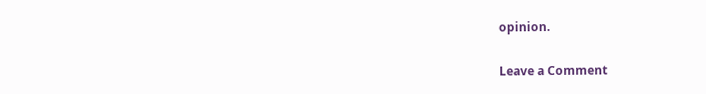opinion.

Leave a Comment